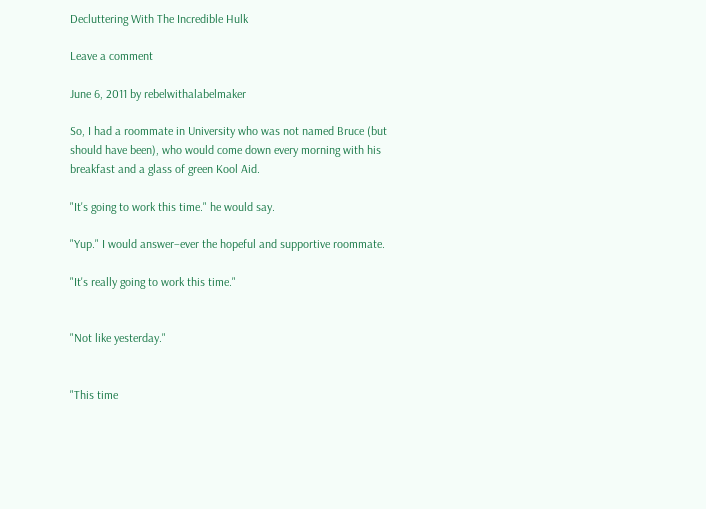Decluttering With The Incredible Hulk

Leave a comment

June 6, 2011 by rebelwithalabelmaker

So, I had a roommate in University who was not named Bruce (but should have been), who would come down every morning with his breakfast and a glass of green Kool Aid.

"It's going to work this time." he would say.

"Yup." I would answer–ever the hopeful and supportive roommate.

"It's really going to work this time."


"Not like yesterday."


"This time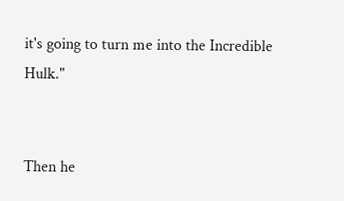it's going to turn me into the Incredible Hulk."


Then he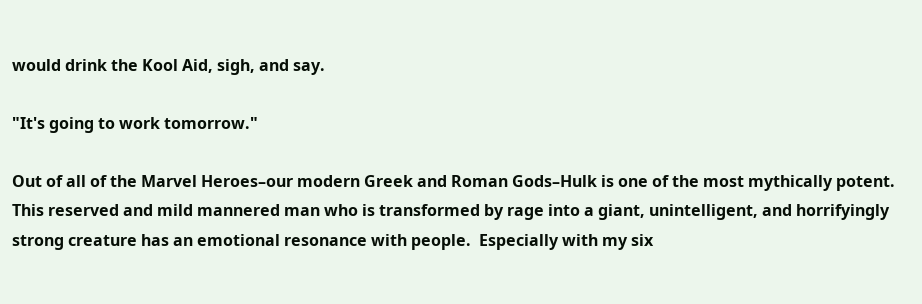would drink the Kool Aid, sigh, and say.

"It's going to work tomorrow."

Out of all of the Marvel Heroes–our modern Greek and Roman Gods–Hulk is one of the most mythically potent.  This reserved and mild mannered man who is transformed by rage into a giant, unintelligent, and horrifyingly strong creature has an emotional resonance with people.  Especially with my six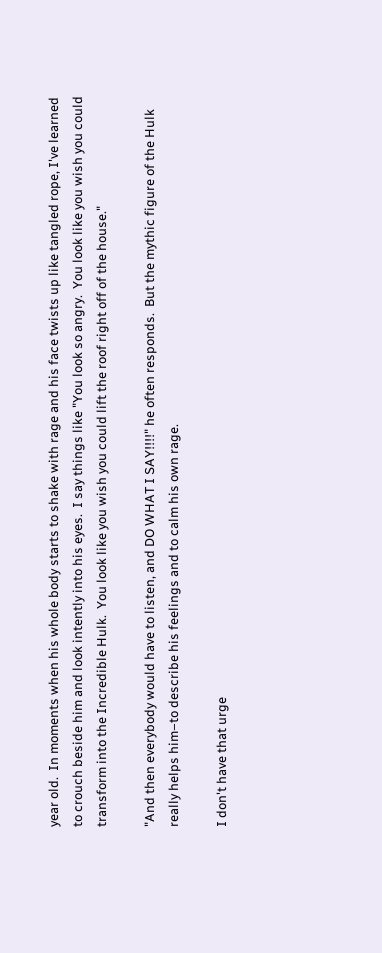year old.  In moments when his whole body starts to shake with rage and his face twists up like tangled rope, I've learned to crouch beside him and look intently into his eyes.  I say things like "You look so angry.  You look like you wish you could transform into the Incredible Hulk.  You look like you wish you could lift the roof right off of the house."

"And then everybody would have to listen, and DO WHAT I SAY!!!!" he often responds.  But the mythic figure of the Hulk really helps him–to describe his feelings and to calm his own rage.

I don't have that urge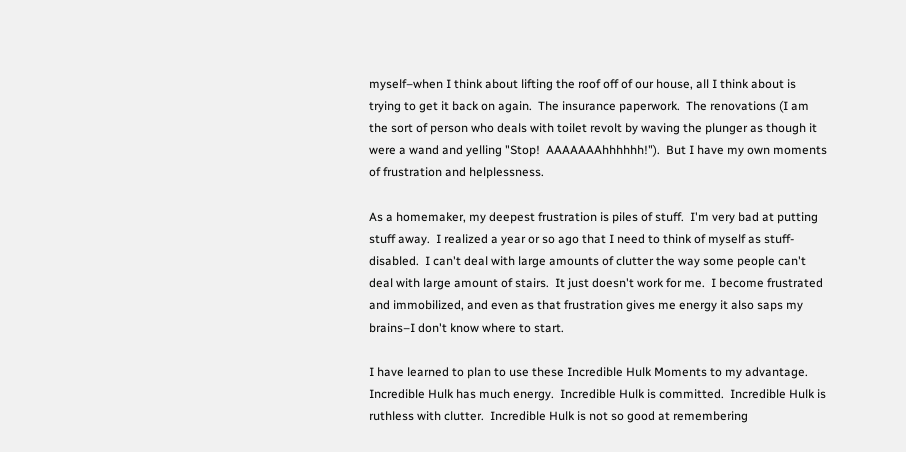myself–when I think about lifting the roof off of our house, all I think about is trying to get it back on again.  The insurance paperwork.  The renovations (I am the sort of person who deals with toilet revolt by waving the plunger as though it were a wand and yelling "Stop!  AAAAAAAhhhhhh!").  But I have my own moments of frustration and helplessness.

As a homemaker, my deepest frustration is piles of stuff.  I'm very bad at putting stuff away.  I realized a year or so ago that I need to think of myself as stuff-disabled.  I can't deal with large amounts of clutter the way some people can't deal with large amount of stairs.  It just doesn't work for me.  I become frustrated and immobilized, and even as that frustration gives me energy it also saps my brains–I don't know where to start.

I have learned to plan to use these Incredible Hulk Moments to my advantage.  Incredible Hulk has much energy.  Incredible Hulk is committed.  Incredible Hulk is ruthless with clutter.  Incredible Hulk is not so good at remembering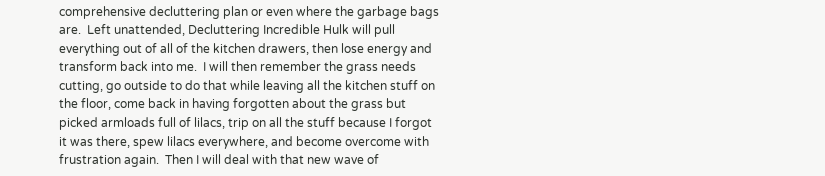comprehensive decluttering plan or even where the garbage bags are.  Left unattended, Decluttering Incredible Hulk will pull everything out of all of the kitchen drawers, then lose energy and transform back into me.  I will then remember the grass needs cutting, go outside to do that while leaving all the kitchen stuff on the floor, come back in having forgotten about the grass but picked armloads full of lilacs, trip on all the stuff because I forgot it was there, spew lilacs everywhere, and become overcome with frustration again.  Then I will deal with that new wave of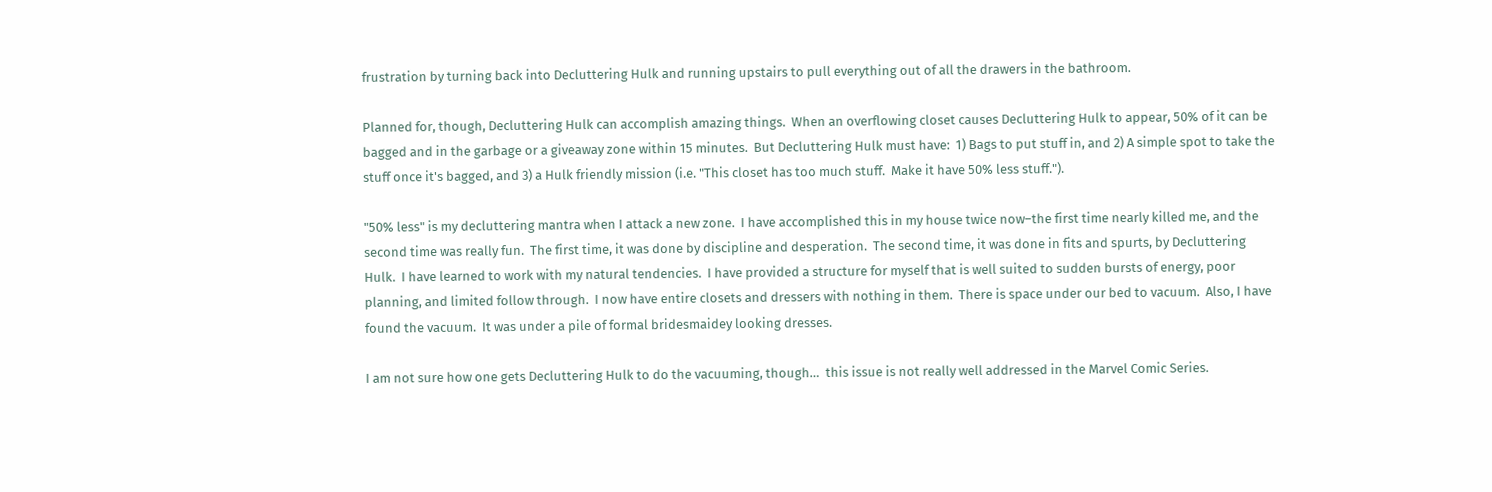frustration by turning back into Decluttering Hulk and running upstairs to pull everything out of all the drawers in the bathroom.

Planned for, though, Decluttering Hulk can accomplish amazing things.  When an overflowing closet causes Decluttering Hulk to appear, 50% of it can be bagged and in the garbage or a giveaway zone within 15 minutes.  But Decluttering Hulk must have:  1) Bags to put stuff in, and 2) A simple spot to take the stuff once it's bagged, and 3) a Hulk friendly mission (i.e. "This closet has too much stuff.  Make it have 50% less stuff.").

"50% less" is my decluttering mantra when I attack a new zone.  I have accomplished this in my house twice now–the first time nearly killed me, and the second time was really fun.  The first time, it was done by discipline and desperation.  The second time, it was done in fits and spurts, by Decluttering Hulk.  I have learned to work with my natural tendencies.  I have provided a structure for myself that is well suited to sudden bursts of energy, poor planning, and limited follow through.  I now have entire closets and dressers with nothing in them.  There is space under our bed to vacuum.  Also, I have found the vacuum.  It was under a pile of formal bridesmaidey looking dresses.

I am not sure how one gets Decluttering Hulk to do the vacuuming, though…  this issue is not really well addressed in the Marvel Comic Series.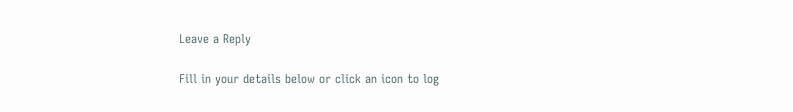Leave a Reply

Fill in your details below or click an icon to log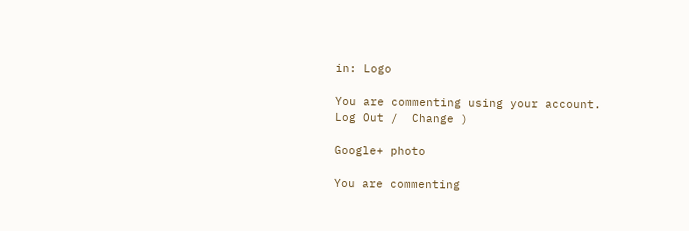in: Logo

You are commenting using your account. Log Out /  Change )

Google+ photo

You are commenting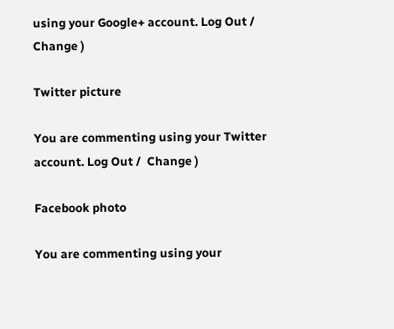using your Google+ account. Log Out /  Change )

Twitter picture

You are commenting using your Twitter account. Log Out /  Change )

Facebook photo

You are commenting using your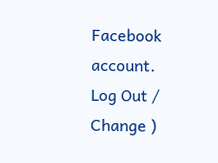Facebook account. Log Out /  Change )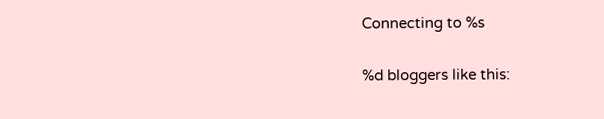Connecting to %s

%d bloggers like this: